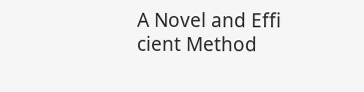A Novel and Effi cient Method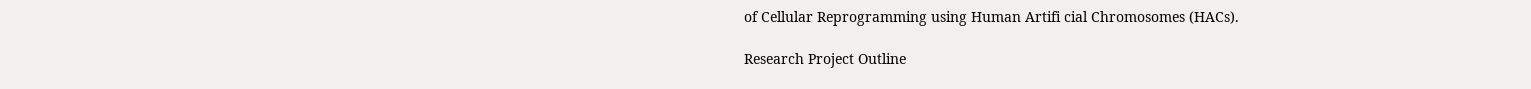of Cellular Reprogramming using Human Artifi cial Chromosomes (HACs).

Research Project Outline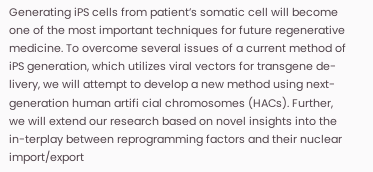Generating iPS cells from patient’s somatic cell will become one of the most important techniques for future regenerative medicine. To overcome several issues of a current method of iPS generation, which utilizes viral vectors for transgene de-livery, we will attempt to develop a new method using next-generation human artifi cial chromosomes (HACs). Further, we will extend our research based on novel insights into the in-terplay between reprogramming factors and their nuclear import/export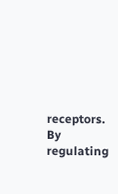receptors. By regulating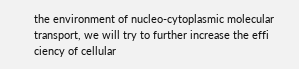the environment of nucleo-cytoplasmic molecular transport, we will try to further increase the effi ciency of cellular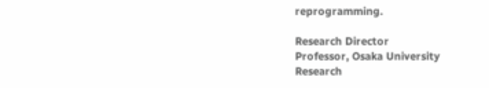reprogramming.

Research Director
Professor, Osaka University
Research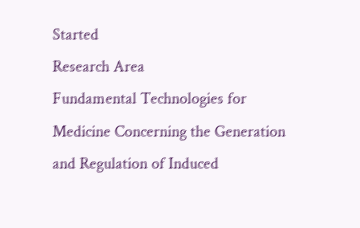Started
Research Area
Fundamental Technologies for Medicine Concerning the Generation and Regulation of Induced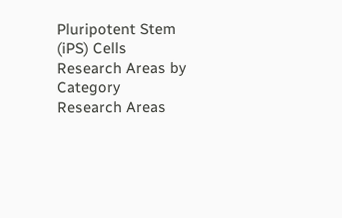Pluripotent Stem (iPS) Cells
Research Areas by Category
Research Areas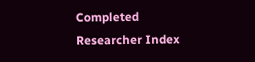Completed
Researcher Index